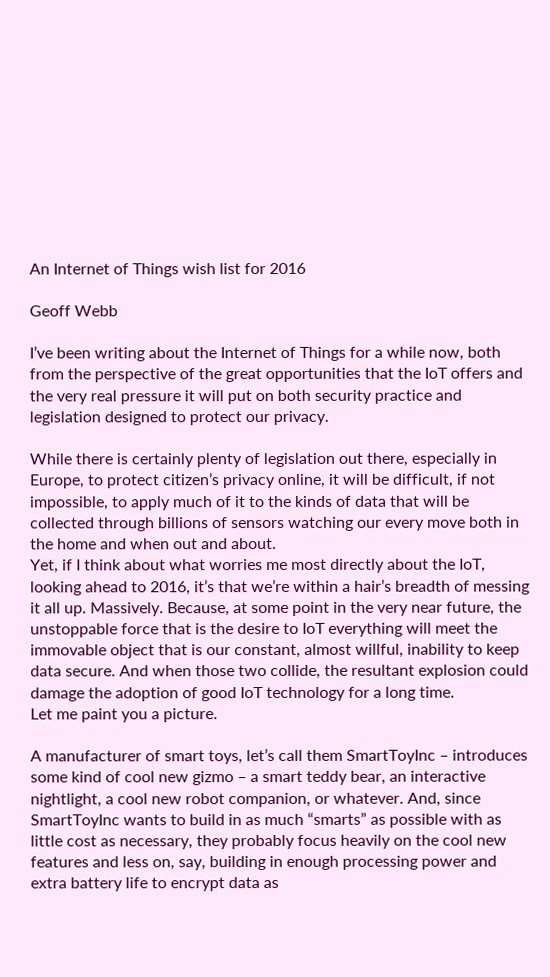An Internet of Things wish list for 2016

Geoff Webb

I’ve been writing about the Internet of Things for a while now, both from the perspective of the great opportunities that the IoT offers and the very real pressure it will put on both security practice and legislation designed to protect our privacy.

While there is certainly plenty of legislation out there, especially in Europe, to protect citizen’s privacy online, it will be difficult, if not impossible, to apply much of it to the kinds of data that will be collected through billions of sensors watching our every move both in the home and when out and about.
Yet, if I think about what worries me most directly about the IoT, looking ahead to 2016, it’s that we’re within a hair’s breadth of messing it all up. Massively. Because, at some point in the very near future, the unstoppable force that is the desire to IoT everything will meet the immovable object that is our constant, almost willful, inability to keep data secure. And when those two collide, the resultant explosion could damage the adoption of good IoT technology for a long time.
Let me paint you a picture.

A manufacturer of smart toys, let’s call them SmartToyInc – introduces some kind of cool new gizmo – a smart teddy bear, an interactive nightlight, a cool new robot companion, or whatever. And, since SmartToyInc wants to build in as much “smarts” as possible with as little cost as necessary, they probably focus heavily on the cool new features and less on, say, building in enough processing power and extra battery life to encrypt data as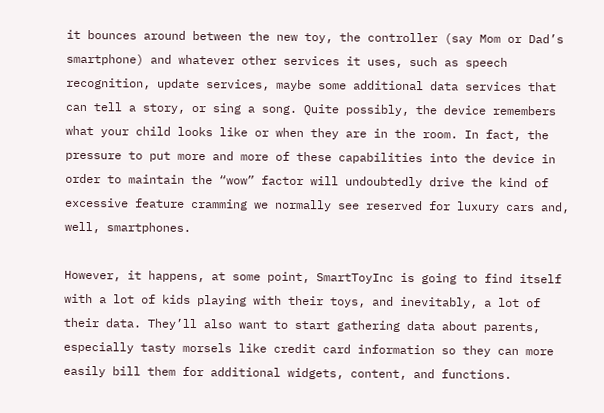it bounces around between the new toy, the controller (say Mom or Dad’s smartphone) and whatever other services it uses, such as speech recognition, update services, maybe some additional data services that can tell a story, or sing a song. Quite possibly, the device remembers what your child looks like or when they are in the room. In fact, the pressure to put more and more of these capabilities into the device in order to maintain the “wow” factor will undoubtedly drive the kind of excessive feature cramming we normally see reserved for luxury cars and, well, smartphones.

However, it happens, at some point, SmartToyInc is going to find itself with a lot of kids playing with their toys, and inevitably, a lot of their data. They’ll also want to start gathering data about parents, especially tasty morsels like credit card information so they can more easily bill them for additional widgets, content, and functions.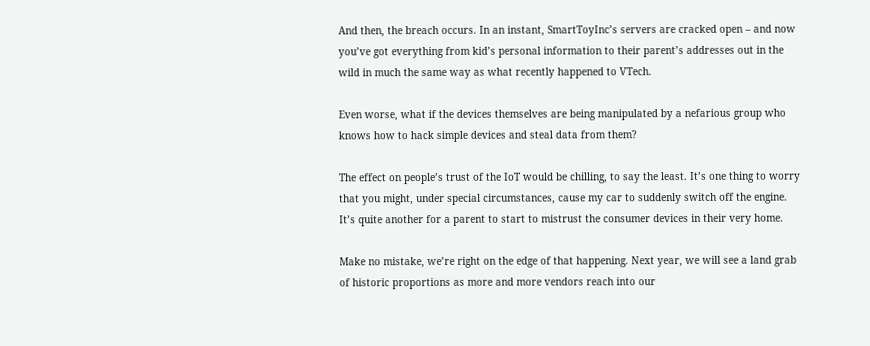And then, the breach occurs. In an instant, SmartToyInc’s servers are cracked open – and now you’ve got everything from kid’s personal information to their parent’s addresses out in the wild in much the same way as what recently happened to VTech.

Even worse, what if the devices themselves are being manipulated by a nefarious group who knows how to hack simple devices and steal data from them?

The effect on people’s trust of the IoT would be chilling, to say the least. It’s one thing to worry that you might, under special circumstances, cause my car to suddenly switch off the engine. It’s quite another for a parent to start to mistrust the consumer devices in their very home.

Make no mistake, we’re right on the edge of that happening. Next year, we will see a land grab of historic proportions as more and more vendors reach into our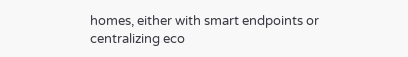homes, either with smart endpoints or centralizing eco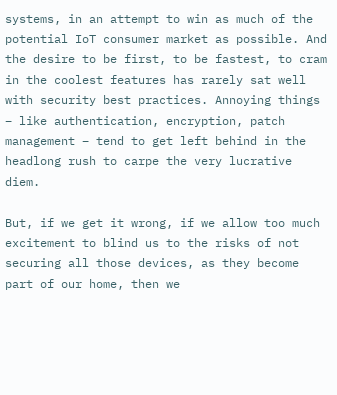systems, in an attempt to win as much of the potential IoT consumer market as possible. And the desire to be first, to be fastest, to cram in the coolest features has rarely sat well with security best practices. Annoying things – like authentication, encryption, patch management – tend to get left behind in the headlong rush to carpe the very lucrative diem.

But, if we get it wrong, if we allow too much excitement to blind us to the risks of not securing all those devices, as they become part of our home, then we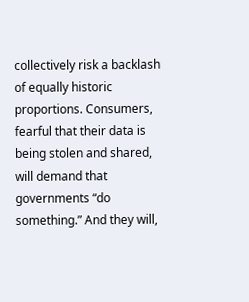collectively risk a backlash of equally historic proportions. Consumers, fearful that their data is being stolen and shared, will demand that governments “do something.” And they will,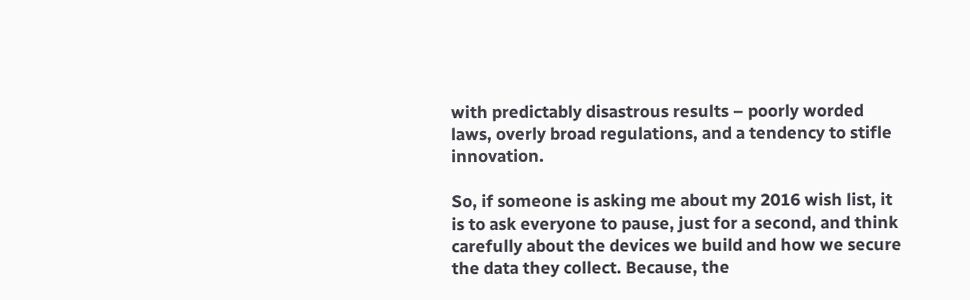with predictably disastrous results – poorly worded laws, overly broad regulations, and a tendency to stifle innovation.

So, if someone is asking me about my 2016 wish list, it is to ask everyone to pause, just for a second, and think carefully about the devices we build and how we secure the data they collect. Because, the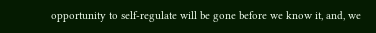opportunity to self-regulate will be gone before we know it, and, we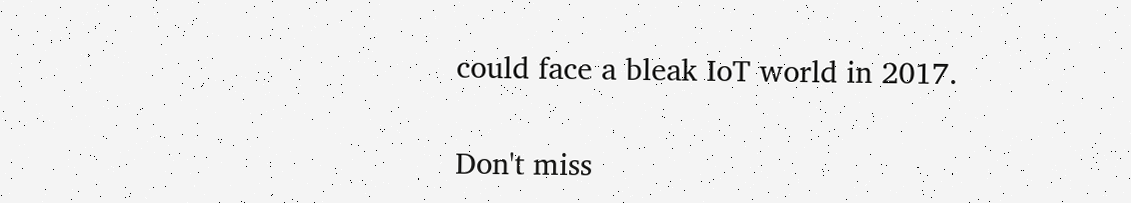could face a bleak IoT world in 2017.

Don't miss